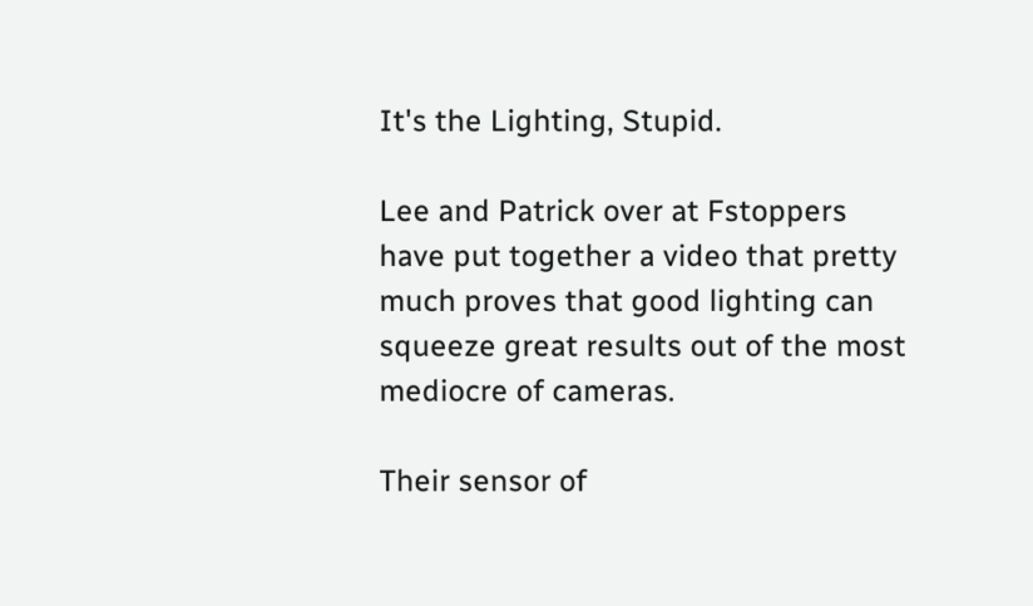It's the Lighting, Stupid.

Lee and Patrick over at Fstoppers have put together a video that pretty much proves that good lighting can squeeze great results out of the most mediocre of cameras.

Their sensor of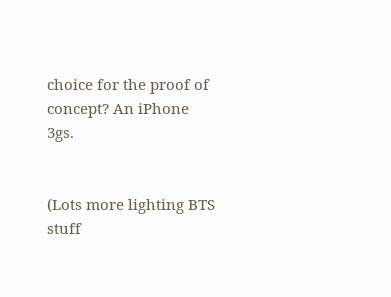choice for the proof of concept? An iPhone 3gs.


(Lots more lighting BTS stuff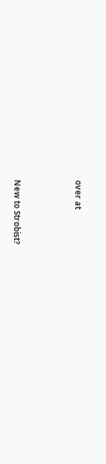over at



New to Strobist?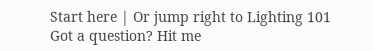Start here | Or jump right to Lighting 101
Got a question? Hit me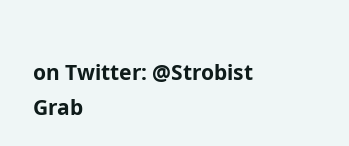on Twitter: @Strobist
Grab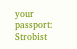your passport: Strobist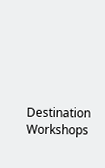Destination Workshops